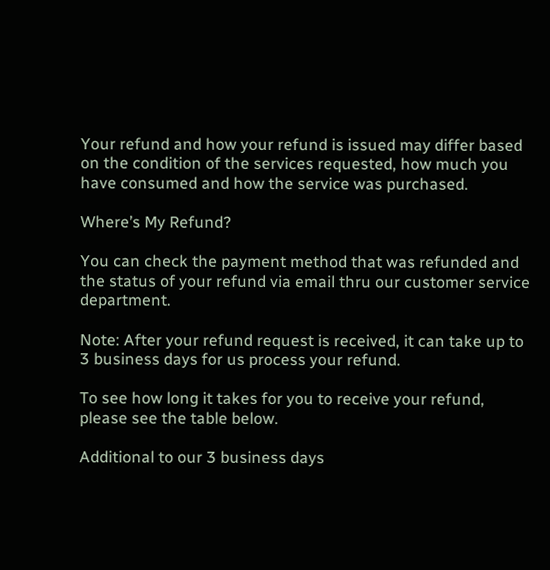Your refund and how your refund is issued may differ based on the condition of the services requested, how much you have consumed and how the service was purchased.

Where’s My Refund?

You can check the payment method that was refunded and the status of your refund via email thru our customer service department.

Note: After your refund request is received, it can take up to 3 business days for us process your refund.

To see how long it takes for you to receive your refund, please see the table below.

Additional to our 3 business days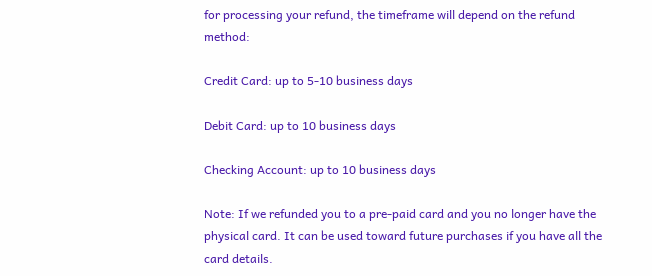for processing your refund, the timeframe will depend on the refund method:

Credit Card: up to 5-10 business days

Debit Card: up to 10 business days

Checking Account: up to 10 business days

Note: If we refunded you to a pre-paid card and you no longer have the physical card. It can be used toward future purchases if you have all the card details.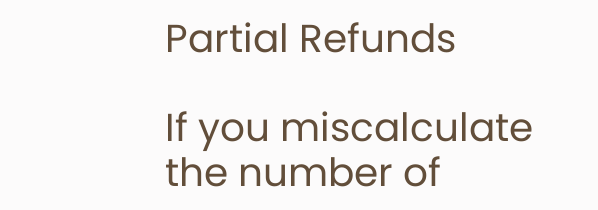Partial Refunds

If you miscalculate the number of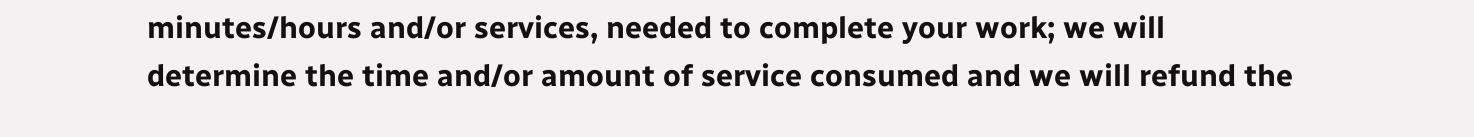minutes/hours and/or services, needed to complete your work; we will determine the time and/or amount of service consumed and we will refund the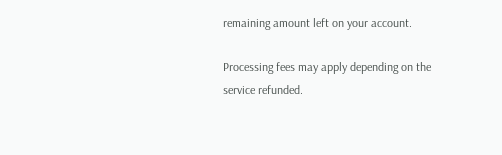remaining amount left on your account.

Processing fees may apply depending on the service refunded.